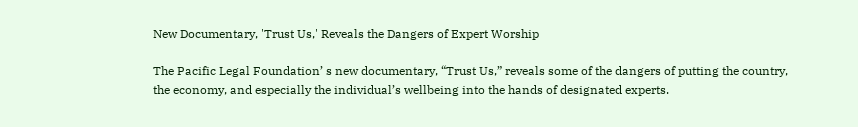New Documentary, 'Trust Us,' Reveals the Dangers of Expert Worship

The Pacific Legal Foundation’ s new documentary, “Trust Us,” reveals some of the dangers of putting the country, the economy, and especially the individual’s wellbeing into the hands of designated experts.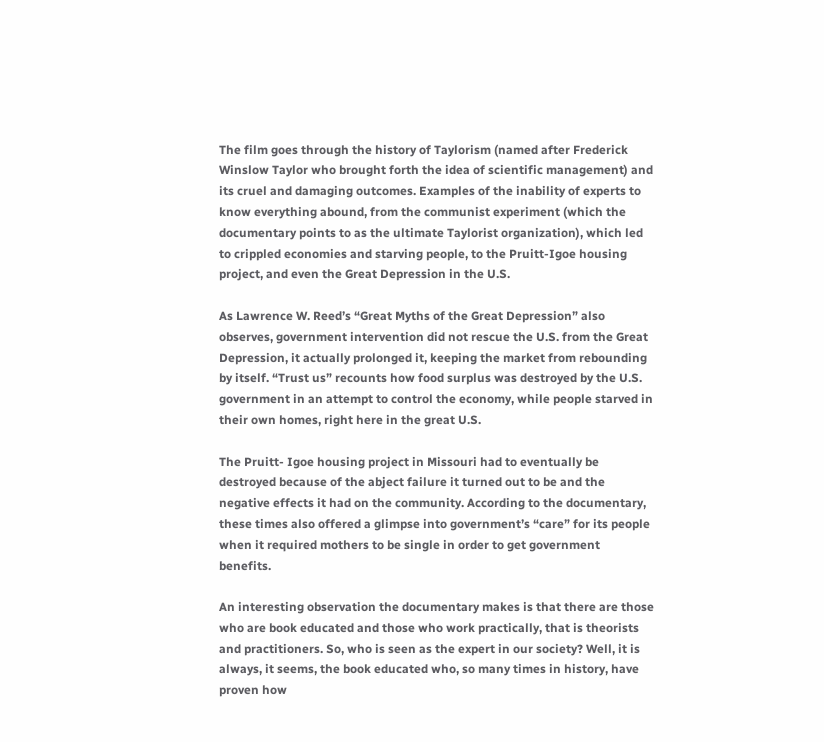The film goes through the history of Taylorism (named after Frederick Winslow Taylor who brought forth the idea of scientific management) and its cruel and damaging outcomes. Examples of the inability of experts to know everything abound, from the communist experiment (which the documentary points to as the ultimate Taylorist organization), which led to crippled economies and starving people, to the Pruitt-Igoe housing project, and even the Great Depression in the U.S.

As Lawrence W. Reed’s “Great Myths of the Great Depression” also observes, government intervention did not rescue the U.S. from the Great Depression, it actually prolonged it, keeping the market from rebounding by itself. “Trust us” recounts how food surplus was destroyed by the U.S. government in an attempt to control the economy, while people starved in their own homes, right here in the great U.S.

The Pruitt- Igoe housing project in Missouri had to eventually be destroyed because of the abject failure it turned out to be and the negative effects it had on the community. According to the documentary, these times also offered a glimpse into government’s “care” for its people when it required mothers to be single in order to get government benefits.

An interesting observation the documentary makes is that there are those who are book educated and those who work practically, that is theorists and practitioners. So, who is seen as the expert in our society? Well, it is always, it seems, the book educated who, so many times in history, have proven how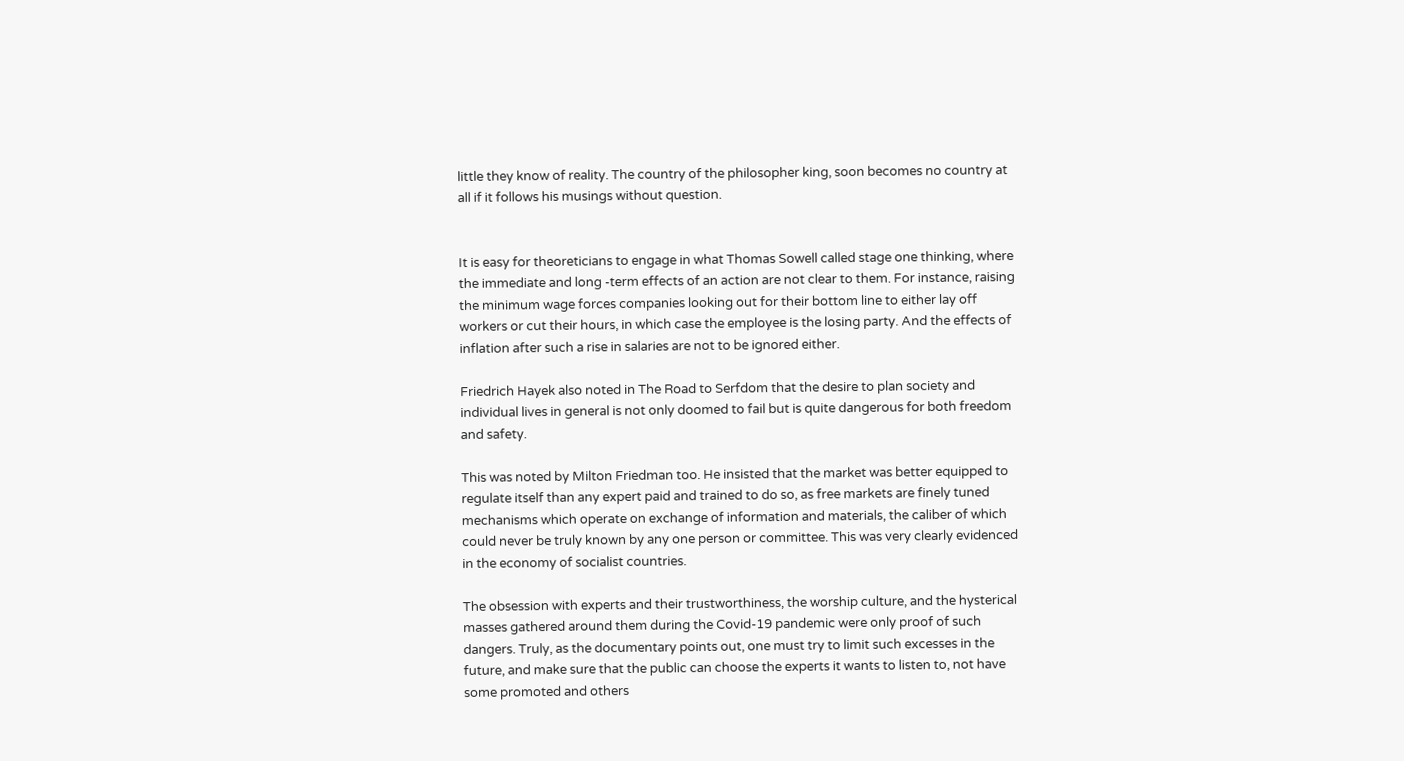little they know of reality. The country of the philosopher king, soon becomes no country at all if it follows his musings without question.


It is easy for theoreticians to engage in what Thomas Sowell called stage one thinking, where the immediate and long -term effects of an action are not clear to them. For instance, raising the minimum wage forces companies looking out for their bottom line to either lay off workers or cut their hours, in which case the employee is the losing party. And the effects of inflation after such a rise in salaries are not to be ignored either.

Friedrich Hayek also noted in The Road to Serfdom that the desire to plan society and individual lives in general is not only doomed to fail but is quite dangerous for both freedom and safety.

This was noted by Milton Friedman too. He insisted that the market was better equipped to regulate itself than any expert paid and trained to do so, as free markets are finely tuned mechanisms which operate on exchange of information and materials, the caliber of which could never be truly known by any one person or committee. This was very clearly evidenced in the economy of socialist countries.

The obsession with experts and their trustworthiness, the worship culture, and the hysterical masses gathered around them during the Covid-19 pandemic were only proof of such dangers. Truly, as the documentary points out, one must try to limit such excesses in the future, and make sure that the public can choose the experts it wants to listen to, not have some promoted and others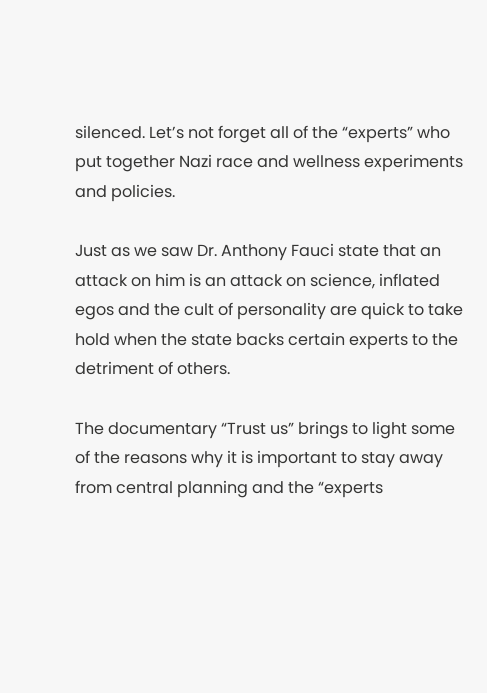silenced. Let’s not forget all of the “experts” who put together Nazi race and wellness experiments and policies.

Just as we saw Dr. Anthony Fauci state that an attack on him is an attack on science, inflated egos and the cult of personality are quick to take hold when the state backs certain experts to the detriment of others.

The documentary “Trust us” brings to light some of the reasons why it is important to stay away from central planning and the “experts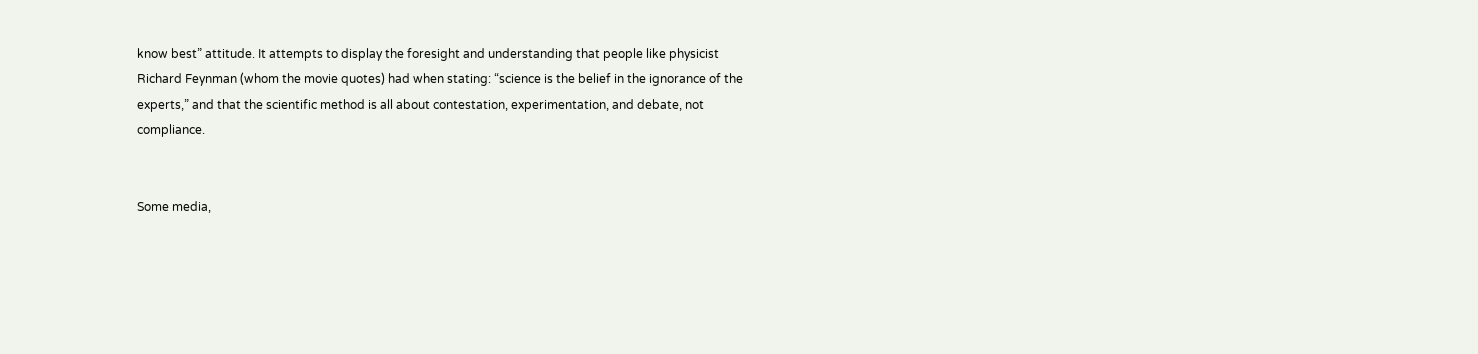know best” attitude. It attempts to display the foresight and understanding that people like physicist Richard Feynman (whom the movie quotes) had when stating: “science is the belief in the ignorance of the experts,” and that the scientific method is all about contestation, experimentation, and debate, not compliance.


Some media,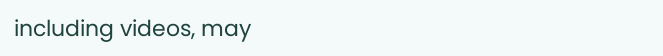including videos, may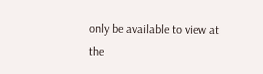only be available to view at the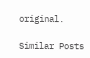original.

Similar Posts